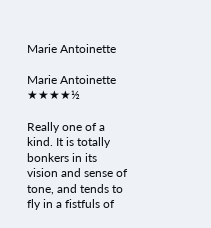Marie Antoinette

Marie Antoinette ★★★★½

Really one of a kind. It is totally bonkers in its vision and sense of tone, and tends to fly in a fistfuls of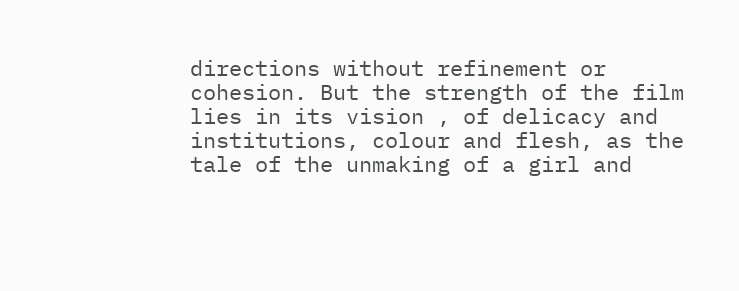directions without refinement or cohesion. But the strength of the film lies in its vision , of delicacy and institutions, colour and flesh, as the tale of the unmaking of a girl and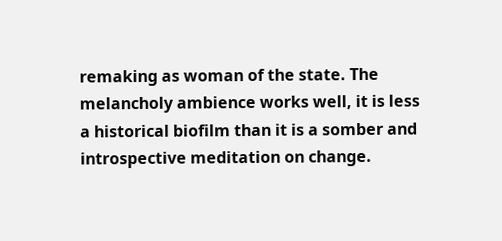remaking as woman of the state. The melancholy ambience works well, it is less a historical biofilm than it is a somber and introspective meditation on change.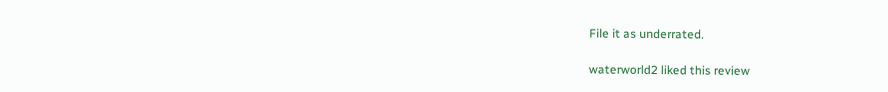File it as underrated.

waterworld2 liked this review